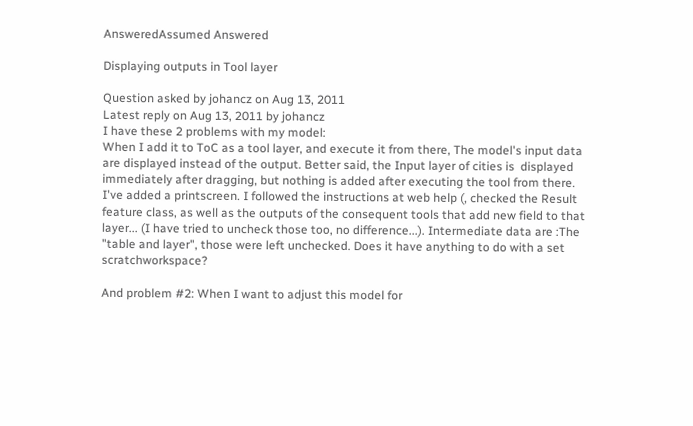AnsweredAssumed Answered

Displaying outputs in Tool layer

Question asked by johancz on Aug 13, 2011
Latest reply on Aug 13, 2011 by johancz
I have these 2 problems with my model:
When I add it to ToC as a tool layer, and execute it from there, The model's input data are displayed instead of the output. Better said, the Input layer of cities is  displayed immediately after dragging, but nothing is added after executing the tool from there. I've added a printscreen. I followed the instructions at web help (, checked the Result feature class, as well as the outputs of the consequent tools that add new field to that layer... (I have tried to uncheck those too, no difference...). Intermediate data are :The "table and layer", those were left unchecked. Does it have anything to do with a set scratchworkspace?

And problem #2: When I want to adjust this model for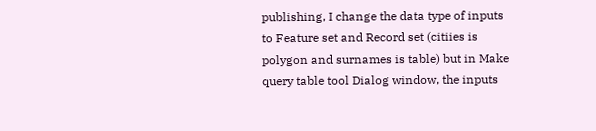publishing, I change the data type of inputs to Feature set and Record set (citiies is polygon and surnames is table) but in Make query table tool Dialog window, the inputs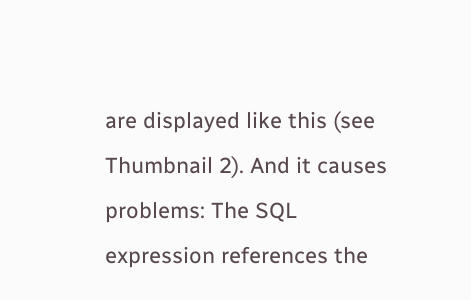are displayed like this (see Thumbnail 2). And it causes problems: The SQL expression references the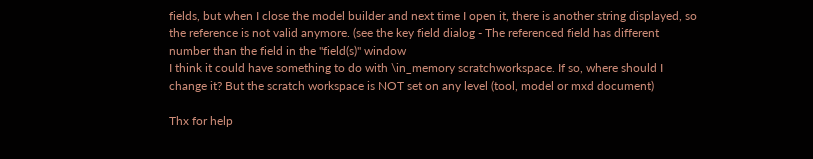fields, but when I close the model builder and next time I open it, there is another string displayed, so the reference is not valid anymore. (see the key field dialog - The referenced field has different number than the field in the "field(s)" window
I think it could have something to do with \in_memory scratchworkspace. If so, where should I change it? But the scratch workspace is NOT set on any level (tool, model or mxd document)

Thx for help